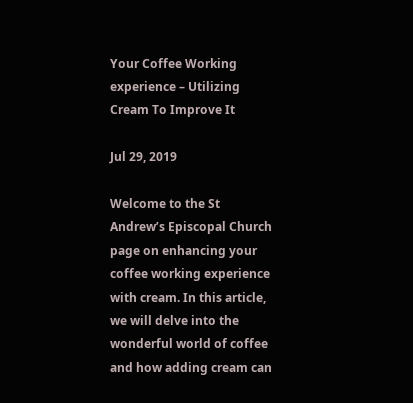Your Coffee Working experience – Utilizing Cream To Improve It

Jul 29, 2019

Welcome to the St Andrew’s Episcopal Church page on enhancing your coffee working experience with cream. In this article, we will delve into the wonderful world of coffee and how adding cream can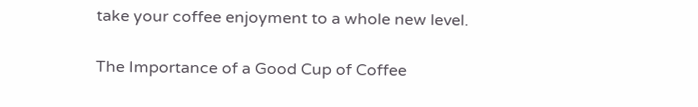take your coffee enjoyment to a whole new level.

The Importance of a Good Cup of Coffee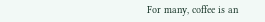For many, coffee is an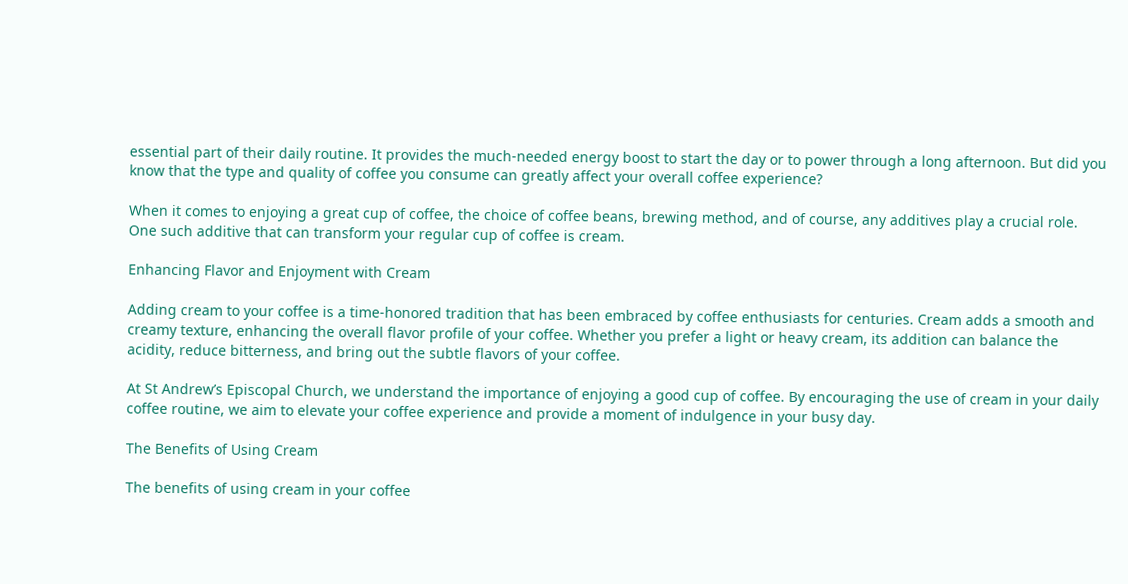essential part of their daily routine. It provides the much-needed energy boost to start the day or to power through a long afternoon. But did you know that the type and quality of coffee you consume can greatly affect your overall coffee experience?

When it comes to enjoying a great cup of coffee, the choice of coffee beans, brewing method, and of course, any additives play a crucial role. One such additive that can transform your regular cup of coffee is cream.

Enhancing Flavor and Enjoyment with Cream

Adding cream to your coffee is a time-honored tradition that has been embraced by coffee enthusiasts for centuries. Cream adds a smooth and creamy texture, enhancing the overall flavor profile of your coffee. Whether you prefer a light or heavy cream, its addition can balance the acidity, reduce bitterness, and bring out the subtle flavors of your coffee.

At St Andrew’s Episcopal Church, we understand the importance of enjoying a good cup of coffee. By encouraging the use of cream in your daily coffee routine, we aim to elevate your coffee experience and provide a moment of indulgence in your busy day.

The Benefits of Using Cream

The benefits of using cream in your coffee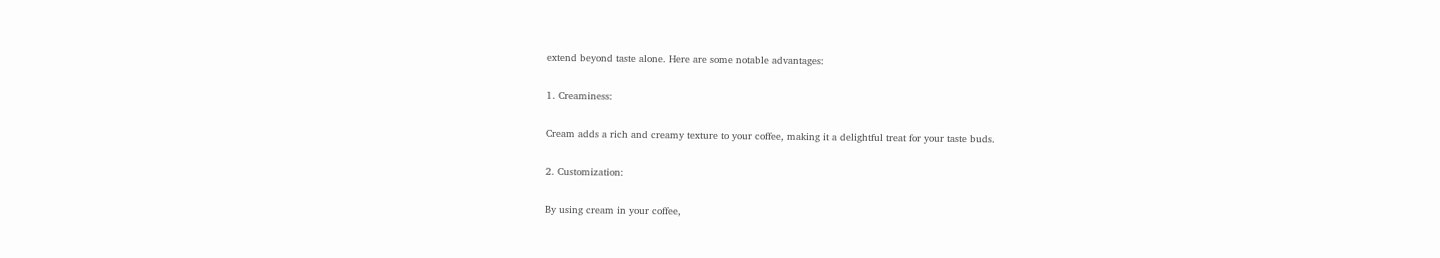extend beyond taste alone. Here are some notable advantages:

1. Creaminess:

Cream adds a rich and creamy texture to your coffee, making it a delightful treat for your taste buds.

2. Customization:

By using cream in your coffee,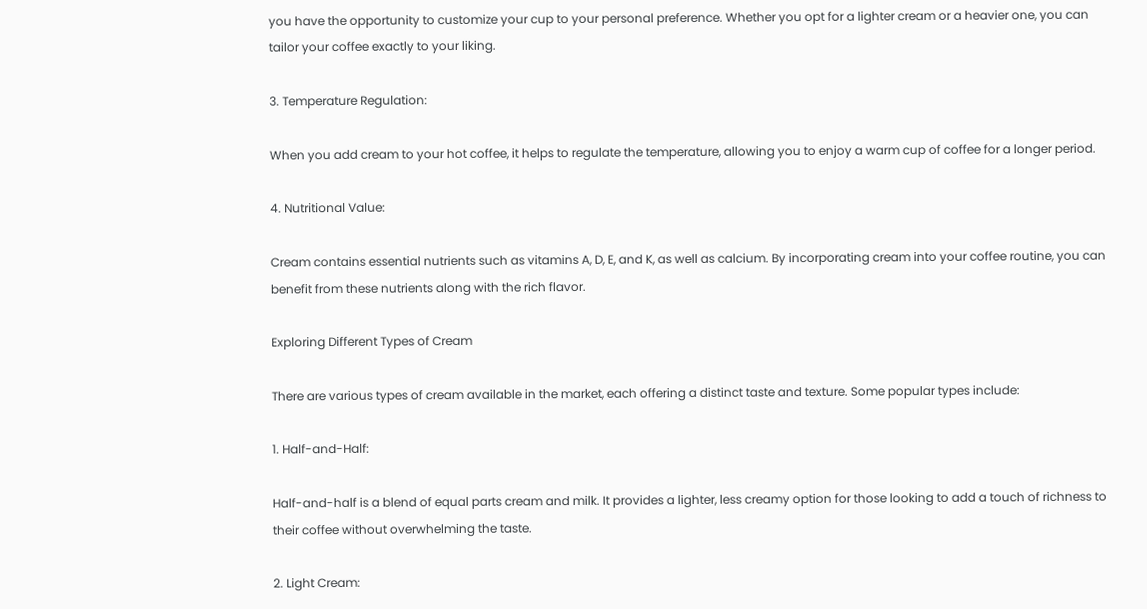you have the opportunity to customize your cup to your personal preference. Whether you opt for a lighter cream or a heavier one, you can tailor your coffee exactly to your liking.

3. Temperature Regulation:

When you add cream to your hot coffee, it helps to regulate the temperature, allowing you to enjoy a warm cup of coffee for a longer period.

4. Nutritional Value:

Cream contains essential nutrients such as vitamins A, D, E, and K, as well as calcium. By incorporating cream into your coffee routine, you can benefit from these nutrients along with the rich flavor.

Exploring Different Types of Cream

There are various types of cream available in the market, each offering a distinct taste and texture. Some popular types include:

1. Half-and-Half:

Half-and-half is a blend of equal parts cream and milk. It provides a lighter, less creamy option for those looking to add a touch of richness to their coffee without overwhelming the taste.

2. Light Cream: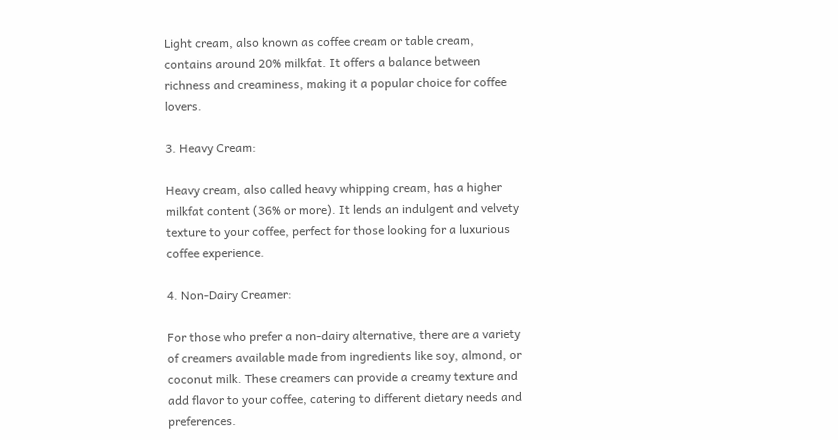Light cream, also known as coffee cream or table cream, contains around 20% milkfat. It offers a balance between richness and creaminess, making it a popular choice for coffee lovers.

3. Heavy Cream:

Heavy cream, also called heavy whipping cream, has a higher milkfat content (36% or more). It lends an indulgent and velvety texture to your coffee, perfect for those looking for a luxurious coffee experience.

4. Non-Dairy Creamer:

For those who prefer a non-dairy alternative, there are a variety of creamers available made from ingredients like soy, almond, or coconut milk. These creamers can provide a creamy texture and add flavor to your coffee, catering to different dietary needs and preferences.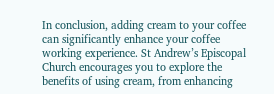In conclusion, adding cream to your coffee can significantly enhance your coffee working experience. St Andrew’s Episcopal Church encourages you to explore the benefits of using cream, from enhancing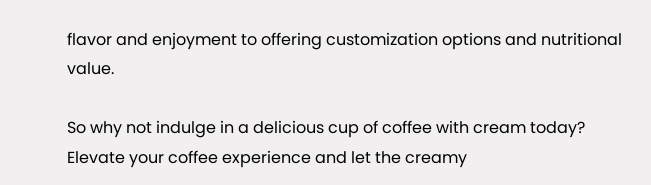flavor and enjoyment to offering customization options and nutritional value.

So why not indulge in a delicious cup of coffee with cream today? Elevate your coffee experience and let the creamy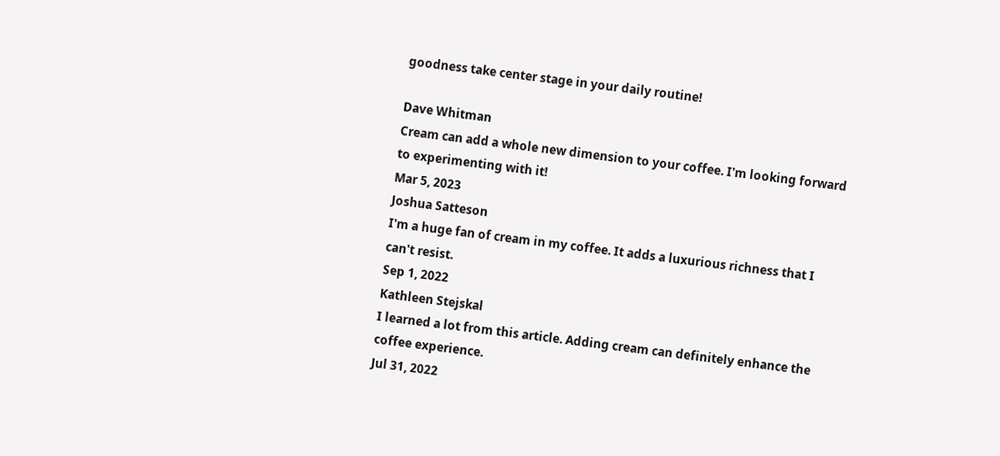goodness take center stage in your daily routine!

Dave Whitman
Cream can add a whole new dimension to your coffee. I'm looking forward to experimenting with it!
Mar 5, 2023
Joshua Satteson
I'm a huge fan of cream in my coffee. It adds a luxurious richness that I can't resist.
Sep 1, 2022
Kathleen Stejskal
I learned a lot from this article. Adding cream can definitely enhance the coffee experience.
Jul 31, 2022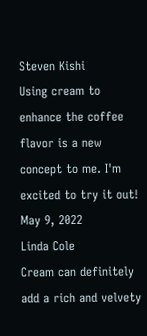Steven Kishi
Using cream to enhance the coffee flavor is a new concept to me. I'm excited to try it out!
May 9, 2022
Linda Cole
Cream can definitely add a rich and velvety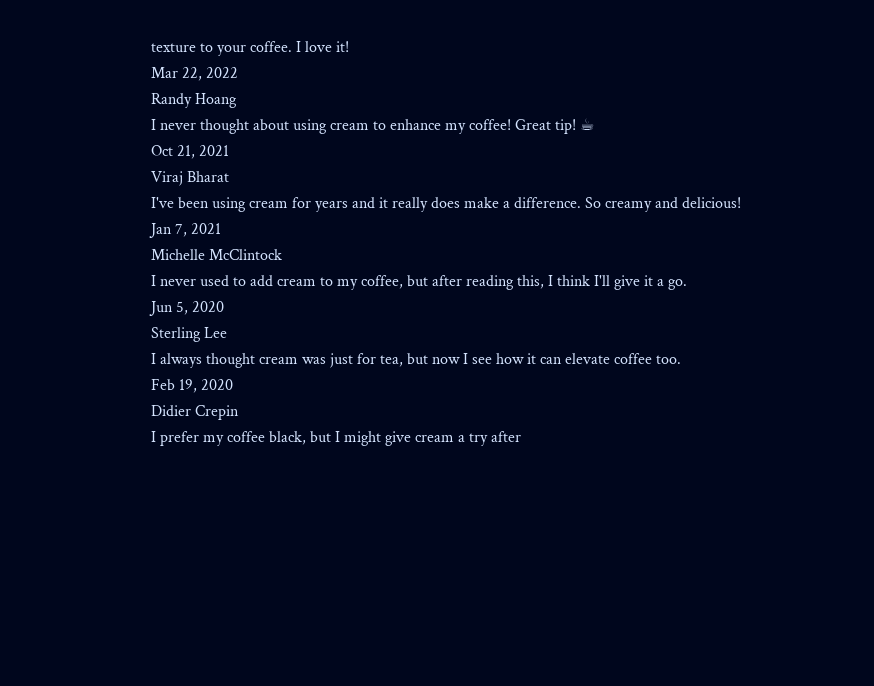texture to your coffee. I love it!
Mar 22, 2022
Randy Hoang
I never thought about using cream to enhance my coffee! Great tip! ☕
Oct 21, 2021
Viraj Bharat
I've been using cream for years and it really does make a difference. So creamy and delicious!
Jan 7, 2021
Michelle McClintock
I never used to add cream to my coffee, but after reading this, I think I'll give it a go.
Jun 5, 2020
Sterling Lee
I always thought cream was just for tea, but now I see how it can elevate coffee too.
Feb 19, 2020
Didier Crepin
I prefer my coffee black, but I might give cream a try after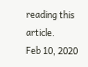reading this article.
Feb 10, 2020